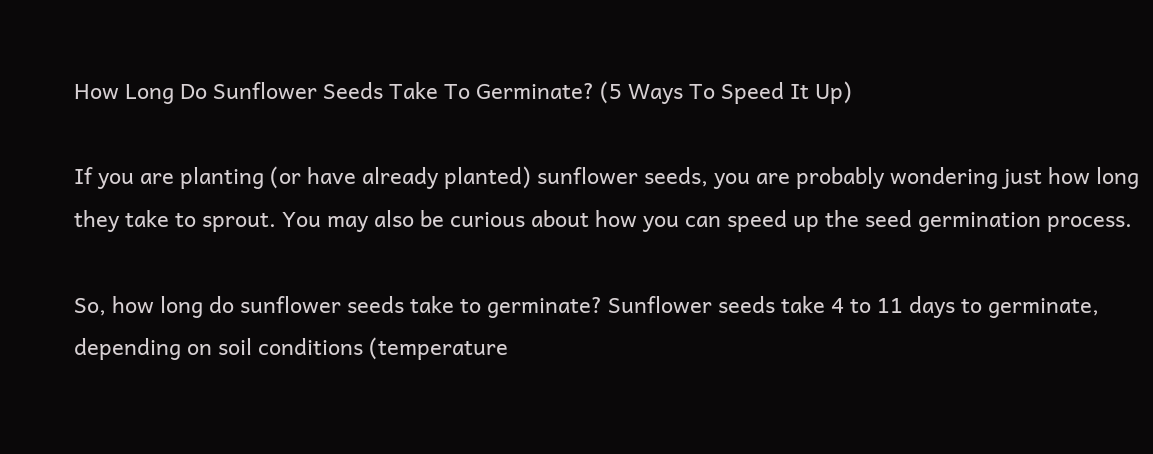How Long Do Sunflower Seeds Take To Germinate? (5 Ways To Speed It Up)

If you are planting (or have already planted) sunflower seeds, you are probably wondering just how long they take to sprout. You may also be curious about how you can speed up the seed germination process.

So, how long do sunflower seeds take to germinate? Sunflower seeds take 4 to 11 days to germinate, depending on soil conditions (temperature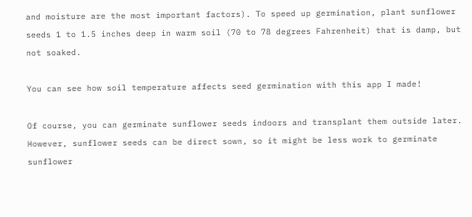and moisture are the most important factors). To speed up germination, plant sunflower seeds 1 to 1.5 inches deep in warm soil (70 to 78 degrees Fahrenheit) that is damp, but not soaked.

You can see how soil temperature affects seed germination with this app I made!

Of course, you can germinate sunflower seeds indoors and transplant them outside later. However, sunflower seeds can be direct sown, so it might be less work to germinate sunflower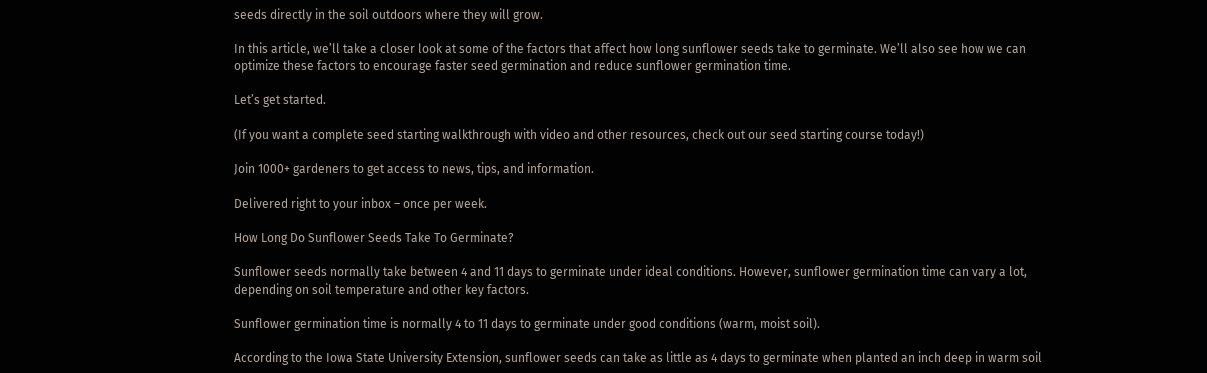seeds directly in the soil outdoors where they will grow.

In this article, we’ll take a closer look at some of the factors that affect how long sunflower seeds take to germinate. We’ll also see how we can optimize these factors to encourage faster seed germination and reduce sunflower germination time.

Let’s get started.

(If you want a complete seed starting walkthrough with video and other resources, check out our seed starting course today!)

Join 1000+ gardeners to get access to news, tips, and information.

Delivered right to your inbox – once per week.

How Long Do Sunflower Seeds Take To Germinate?

Sunflower seeds normally take between 4 and 11 days to germinate under ideal conditions. However, sunflower germination time can vary a lot, depending on soil temperature and other key factors.

Sunflower germination time is normally 4 to 11 days to germinate under good conditions (warm, moist soil).

According to the Iowa State University Extension, sunflower seeds can take as little as 4 days to germinate when planted an inch deep in warm soil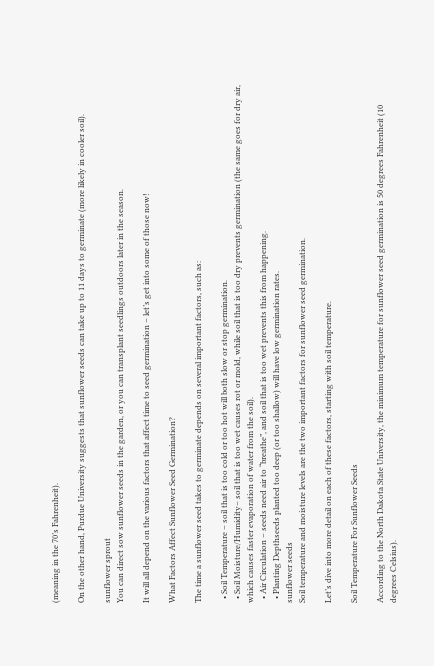(meaning in the 70’s Fahrenheit).

On the other hand, Purdue University suggests that sunflower seeds can take up to 11 days to germinate (more likely in cooler soil).

sunflower sprout
You can direct sow sunflower seeds in the garden, or you can transplant seedlings outdoors later in the season.

It will all depend on the various factors that affect time to seed germination – let’s get into some of those now!

What Factors Affect Sunflower Seed Germination?

The time a sunflower seed takes to germinate depends on several important factors, such as:

  • Soil Temperature – soil that is too cold or too hot will both slow or stop germination.
  • Soil Moisture/Humidity– soil that is too wet causes rot or mold, while soil that is too dry prevents germination (the same goes for dry air, which causes faster evaporation of water from the soil).
  • Air Circulation – seeds need air to “breathe”, and soil that is too wet prevents this from happening.
  • Planting Depthseeds planted too deep (or too shallow) will have low germination rates.
sunflower seeds
Soil temperature and moisture levels are the two important factors for sunflower seed germination.

Let’s dive into more detail on each of these factors, starting with soil temperature.

Soil Temperature For Sunflower Seeds

According to the North Dakota State University, the minimum temperature for sunflower seed germination is 50 degrees Fahrenheit (10 degrees Celsius).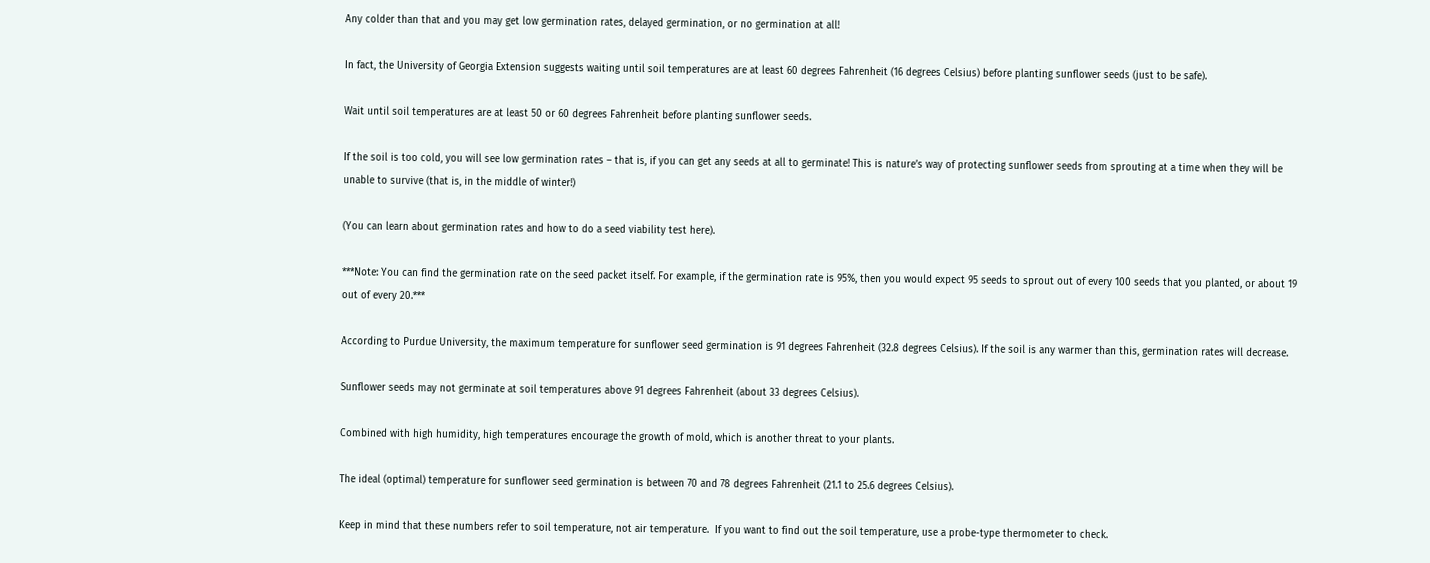Any colder than that and you may get low germination rates, delayed germination, or no germination at all!

In fact, the University of Georgia Extension suggests waiting until soil temperatures are at least 60 degrees Fahrenheit (16 degrees Celsius) before planting sunflower seeds (just to be safe).

Wait until soil temperatures are at least 50 or 60 degrees Fahrenheit before planting sunflower seeds.

If the soil is too cold, you will see low germination rates – that is, if you can get any seeds at all to germinate! This is nature’s way of protecting sunflower seeds from sprouting at a time when they will be unable to survive (that is, in the middle of winter!)

(You can learn about germination rates and how to do a seed viability test here).

***Note: You can find the germination rate on the seed packet itself. For example, if the germination rate is 95%, then you would expect 95 seeds to sprout out of every 100 seeds that you planted, or about 19 out of every 20.***

According to Purdue University, the maximum temperature for sunflower seed germination is 91 degrees Fahrenheit (32.8 degrees Celsius). If the soil is any warmer than this, germination rates will decrease.

Sunflower seeds may not germinate at soil temperatures above 91 degrees Fahrenheit (about 33 degrees Celsius).

Combined with high humidity, high temperatures encourage the growth of mold, which is another threat to your plants.

The ideal (optimal) temperature for sunflower seed germination is between 70 and 78 degrees Fahrenheit (21.1 to 25.6 degrees Celsius).

Keep in mind that these numbers refer to soil temperature, not air temperature.  If you want to find out the soil temperature, use a probe-type thermometer to check.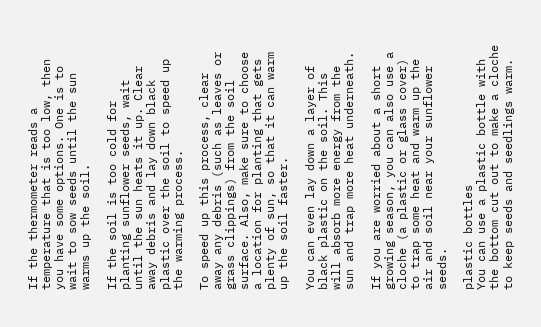If the thermometer reads a temperature that is too low, then you have some options. One is to wait to sow seeds until the sun warms up the soil.

If the soil is too cold for planting sunflower seeds, wait until the sun heats it up. Clear away debris and lay down black plastic over the soil to speed up the warming process.

To speed up this process, clear away any debris (such as leaves or grass clippings) from the soil surface. Also, make sure to choose a location for planting that gets plenty of sun, so that it can warm up the soil faster.

You can even lay down a layer of black plastic on the soil. This will absorb more energy from the sun and trap more heat underneath.

If you are worried about a short growing season, you can also use a cloche (a plastic or glass cover) to trap some heat and warm up the air and soil near your sunflower seeds.

plastic bottles
You can use a plastic bottle with the bottom cut out to make a cloche to keep seeds and seedlings warm.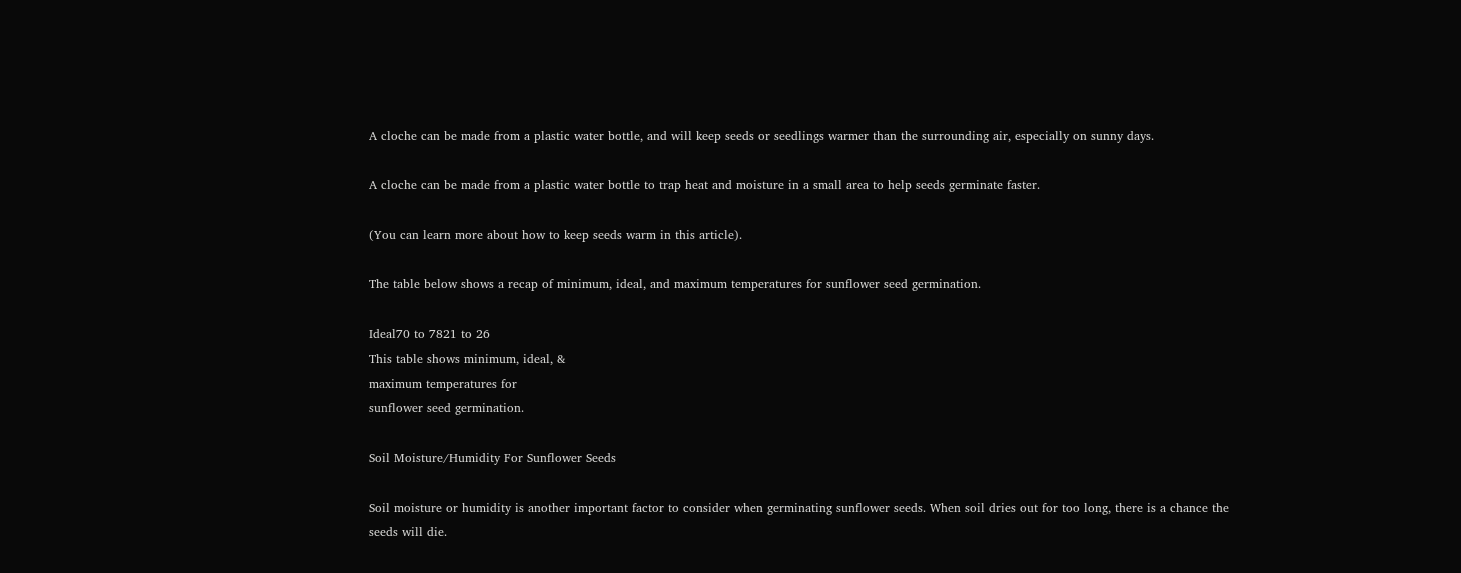A cloche can be made from a plastic water bottle, and will keep seeds or seedlings warmer than the surrounding air, especially on sunny days.

A cloche can be made from a plastic water bottle to trap heat and moisture in a small area to help seeds germinate faster.

(You can learn more about how to keep seeds warm in this article).

The table below shows a recap of minimum, ideal, and maximum temperatures for sunflower seed germination.

Ideal70 to 7821 to 26
This table shows minimum, ideal, &
maximum temperatures for
sunflower seed germination.

Soil Moisture/Humidity For Sunflower Seeds

Soil moisture or humidity is another important factor to consider when germinating sunflower seeds. When soil dries out for too long, there is a chance the seeds will die.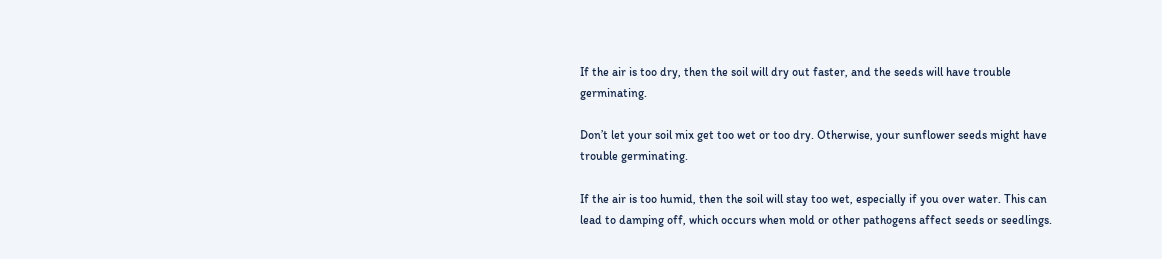If the air is too dry, then the soil will dry out faster, and the seeds will have trouble germinating.

Don’t let your soil mix get too wet or too dry. Otherwise, your sunflower seeds might have trouble germinating.

If the air is too humid, then the soil will stay too wet, especially if you over water. This can lead to damping off, which occurs when mold or other pathogens affect seeds or seedlings.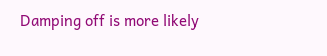Damping off is more likely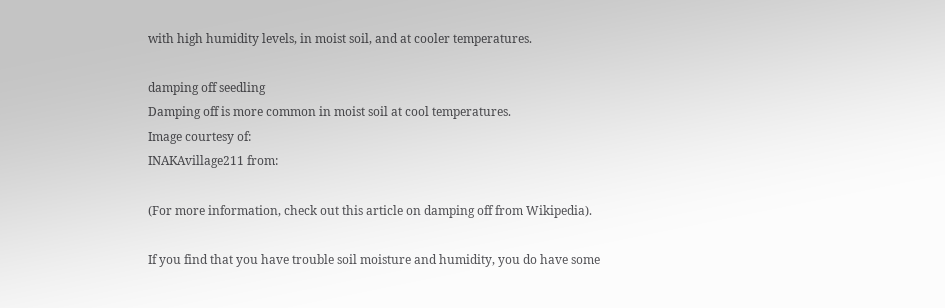with high humidity levels, in moist soil, and at cooler temperatures.

damping off seedling
Damping off is more common in moist soil at cool temperatures.
Image courtesy of:
INAKAvillage211 from:

(For more information, check out this article on damping off from Wikipedia).

If you find that you have trouble soil moisture and humidity, you do have some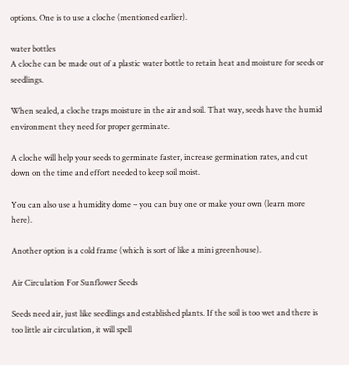options. One is to use a cloche (mentioned earlier).

water bottles
A cloche can be made out of a plastic water bottle to retain heat and moisture for seeds or seedlings.

When sealed, a cloche traps moisture in the air and soil. That way, seeds have the humid environment they need for proper germinate.

A cloche will help your seeds to germinate faster, increase germination rates, and cut down on the time and effort needed to keep soil moist.

You can also use a humidity dome – you can buy one or make your own (learn more here).

Another option is a cold frame (which is sort of like a mini greenhouse).

Air Circulation For Sunflower Seeds

Seeds need air, just like seedlings and established plants. If the soil is too wet and there is too little air circulation, it will spell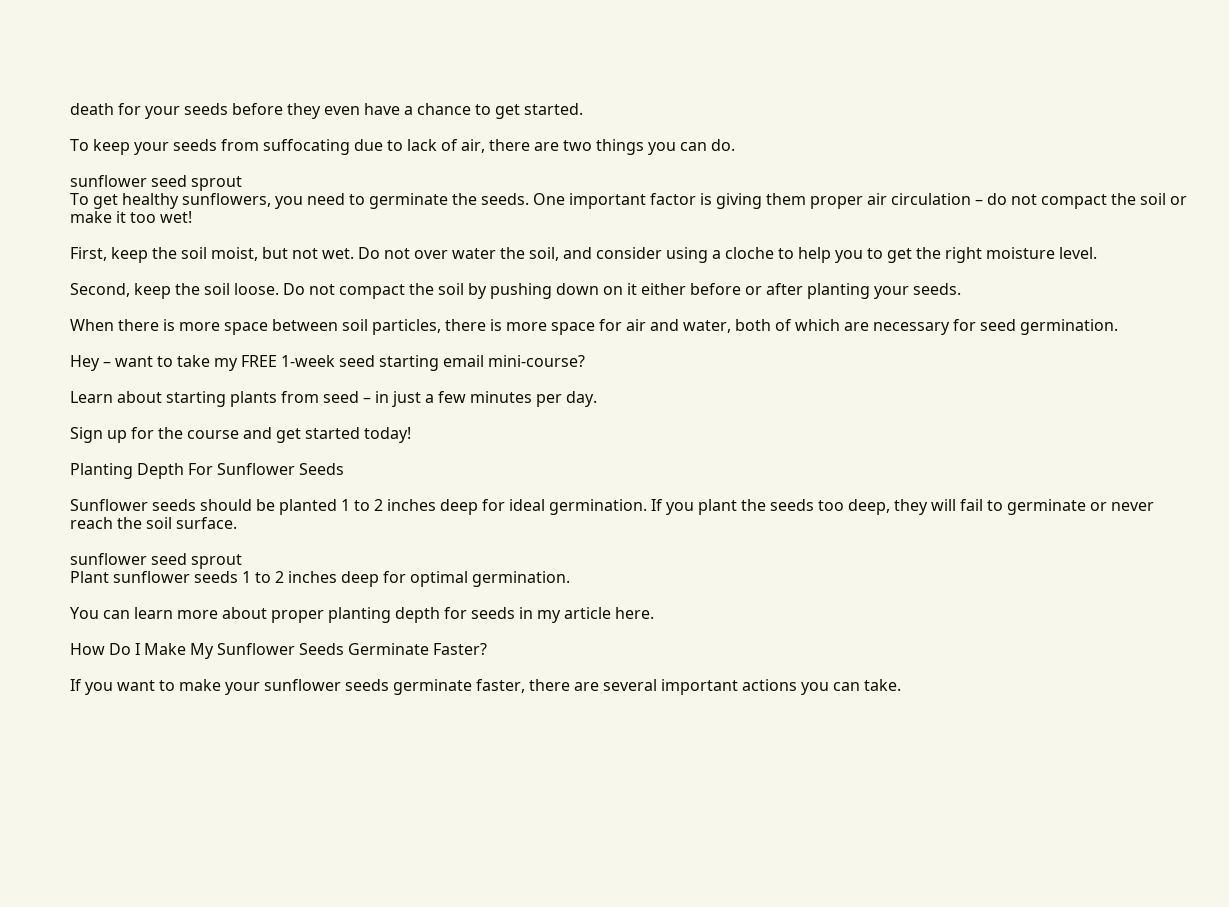death for your seeds before they even have a chance to get started.

To keep your seeds from suffocating due to lack of air, there are two things you can do.

sunflower seed sprout
To get healthy sunflowers, you need to germinate the seeds. One important factor is giving them proper air circulation – do not compact the soil or make it too wet!

First, keep the soil moist, but not wet. Do not over water the soil, and consider using a cloche to help you to get the right moisture level.

Second, keep the soil loose. Do not compact the soil by pushing down on it either before or after planting your seeds.

When there is more space between soil particles, there is more space for air and water, both of which are necessary for seed germination.

Hey – want to take my FREE 1-week seed starting email mini-course?

Learn about starting plants from seed – in just a few minutes per day.

Sign up for the course and get started today!

Planting Depth For Sunflower Seeds

Sunflower seeds should be planted 1 to 2 inches deep for ideal germination. If you plant the seeds too deep, they will fail to germinate or never reach the soil surface.

sunflower seed sprout
Plant sunflower seeds 1 to 2 inches deep for optimal germination.

You can learn more about proper planting depth for seeds in my article here.

How Do I Make My Sunflower Seeds Germinate Faster?

If you want to make your sunflower seeds germinate faster, there are several important actions you can take.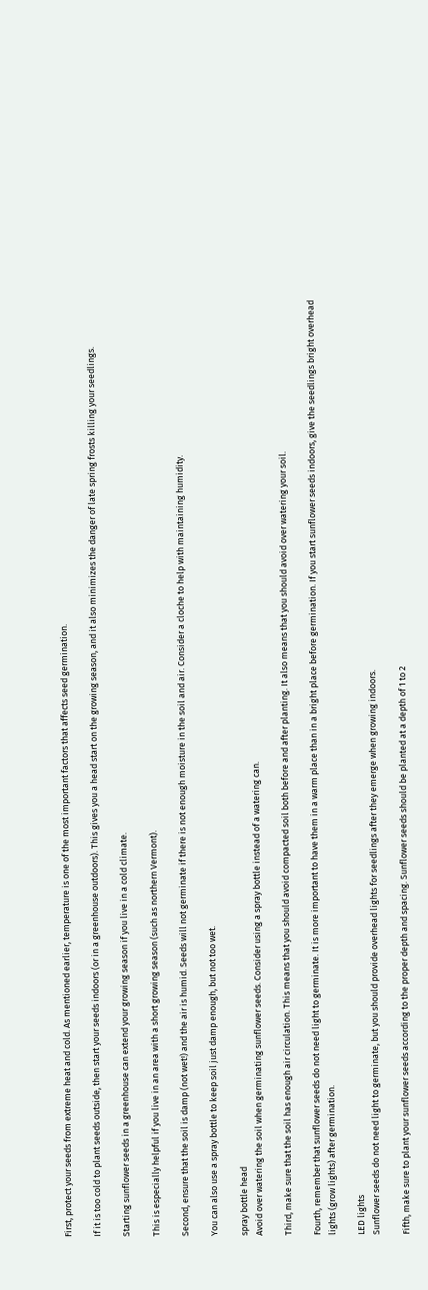First, protect your seeds from extreme heat and cold. As mentioned earlier, temperature is one of the most important factors that affects seed germination.

If it is too cold to plant seeds outside, then start your seeds indoors (or in a greenhouse outdoors). This gives you a head start on the growing season, and it also minimizes the danger of late spring frosts killing your seedlings.

Starting sunflower seeds in a greenhouse can extend your growing season if you live in a cold climate.

This is especially helpful if you live in an area with a short growing season (such as northern Vermont).

Second, ensure that the soil is damp (not wet!) and the air is humid. Seeds will not germinate if there is not enough moisture in the soil and air. Consider a cloche to help with maintaining humidity.

You can also use a spray bottle to keep soil just damp enough, but not too wet.

spray bottle head
Avoid over watering the soil when germinating sunflower seeds. Consider using a spray bottle instead of a watering can.

Third, make sure that the soil has enough air circulation. This means that you should avoid compacted soil both before and after planting. It also means that you should avoid over watering your soil.

Fourth, remember that sunflower seeds do not need light to germinate. It is more important to have them in a warm place than in a bright place before germination. If you start sunflower seeds indoors, give the seedlings bright overhead lights (grow lights) after germination.

LED lights
Sunflower seeds do not need light to germinate, but you should provide overhead lights for seedlings after they emerge when growing indoors.

Fifth, make sure to plant your sunflower seeds according to the proper depth and spacing. Sunflower seeds should be planted at a depth of 1 to 2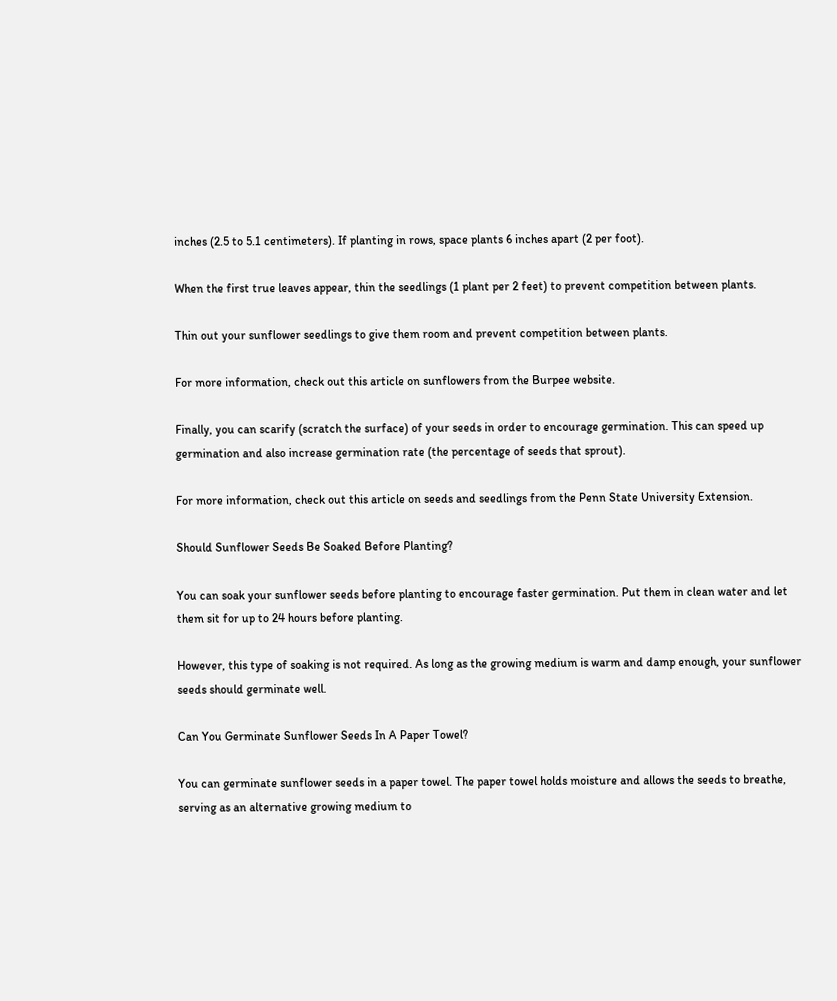inches (2.5 to 5.1 centimeters). If planting in rows, space plants 6 inches apart (2 per foot).

When the first true leaves appear, thin the seedlings (1 plant per 2 feet) to prevent competition between plants.

Thin out your sunflower seedlings to give them room and prevent competition between plants.

For more information, check out this article on sunflowers from the Burpee website.

Finally, you can scarify (scratch the surface) of your seeds in order to encourage germination. This can speed up germination and also increase germination rate (the percentage of seeds that sprout).

For more information, check out this article on seeds and seedlings from the Penn State University Extension.

Should Sunflower Seeds Be Soaked Before Planting?

You can soak your sunflower seeds before planting to encourage faster germination. Put them in clean water and let them sit for up to 24 hours before planting.

However, this type of soaking is not required. As long as the growing medium is warm and damp enough, your sunflower seeds should germinate well.

Can You Germinate Sunflower Seeds In A Paper Towel?

You can germinate sunflower seeds in a paper towel. The paper towel holds moisture and allows the seeds to breathe, serving as an alternative growing medium to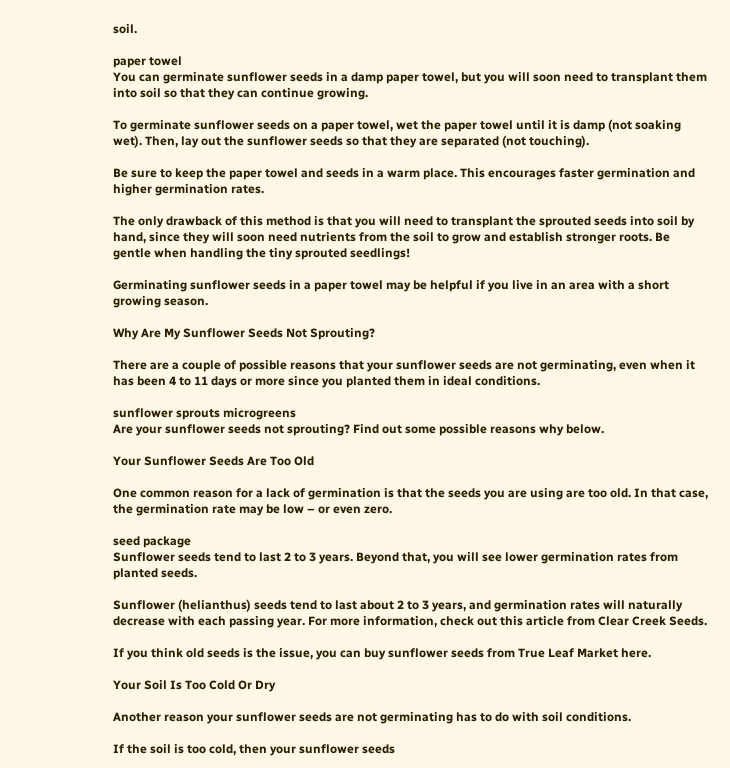soil.

paper towel
You can germinate sunflower seeds in a damp paper towel, but you will soon need to transplant them into soil so that they can continue growing.

To germinate sunflower seeds on a paper towel, wet the paper towel until it is damp (not soaking wet). Then, lay out the sunflower seeds so that they are separated (not touching).

Be sure to keep the paper towel and seeds in a warm place. This encourages faster germination and higher germination rates.

The only drawback of this method is that you will need to transplant the sprouted seeds into soil by hand, since they will soon need nutrients from the soil to grow and establish stronger roots. Be gentle when handling the tiny sprouted seedlings!

Germinating sunflower seeds in a paper towel may be helpful if you live in an area with a short growing season.

Why Are My Sunflower Seeds Not Sprouting?

There are a couple of possible reasons that your sunflower seeds are not germinating, even when it has been 4 to 11 days or more since you planted them in ideal conditions.

sunflower sprouts microgreens
Are your sunflower seeds not sprouting? Find out some possible reasons why below.

Your Sunflower Seeds Are Too Old

One common reason for a lack of germination is that the seeds you are using are too old. In that case, the germination rate may be low – or even zero.

seed package
Sunflower seeds tend to last 2 to 3 years. Beyond that, you will see lower germination rates from planted seeds.

Sunflower (helianthus) seeds tend to last about 2 to 3 years, and germination rates will naturally decrease with each passing year. For more information, check out this article from Clear Creek Seeds.

If you think old seeds is the issue, you can buy sunflower seeds from True Leaf Market here.

Your Soil Is Too Cold Or Dry

Another reason your sunflower seeds are not germinating has to do with soil conditions.

If the soil is too cold, then your sunflower seeds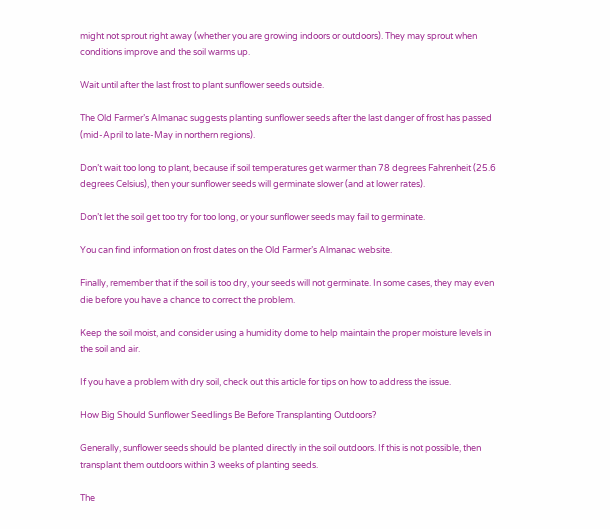might not sprout right away (whether you are growing indoors or outdoors). They may sprout when conditions improve and the soil warms up.

Wait until after the last frost to plant sunflower seeds outside.

The Old Farmer’s Almanac suggests planting sunflower seeds after the last danger of frost has passed (mid-April to late-May in northern regions).

Don’t wait too long to plant, because if soil temperatures get warmer than 78 degrees Fahrenheit (25.6 degrees Celsius), then your sunflower seeds will germinate slower (and at lower rates).

Don’t let the soil get too try for too long, or your sunflower seeds may fail to germinate.

You can find information on frost dates on the Old Farmer’s Almanac website.

Finally, remember that if the soil is too dry, your seeds will not germinate. In some cases, they may even die before you have a chance to correct the problem.

Keep the soil moist, and consider using a humidity dome to help maintain the proper moisture levels in the soil and air.

If you have a problem with dry soil, check out this article for tips on how to address the issue.

How Big Should Sunflower Seedlings Be Before Transplanting Outdoors?

Generally, sunflower seeds should be planted directly in the soil outdoors. If this is not possible, then transplant them outdoors within 3 weeks of planting seeds.

The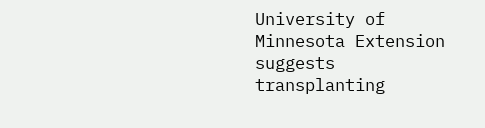University of Minnesota Extension suggests transplanting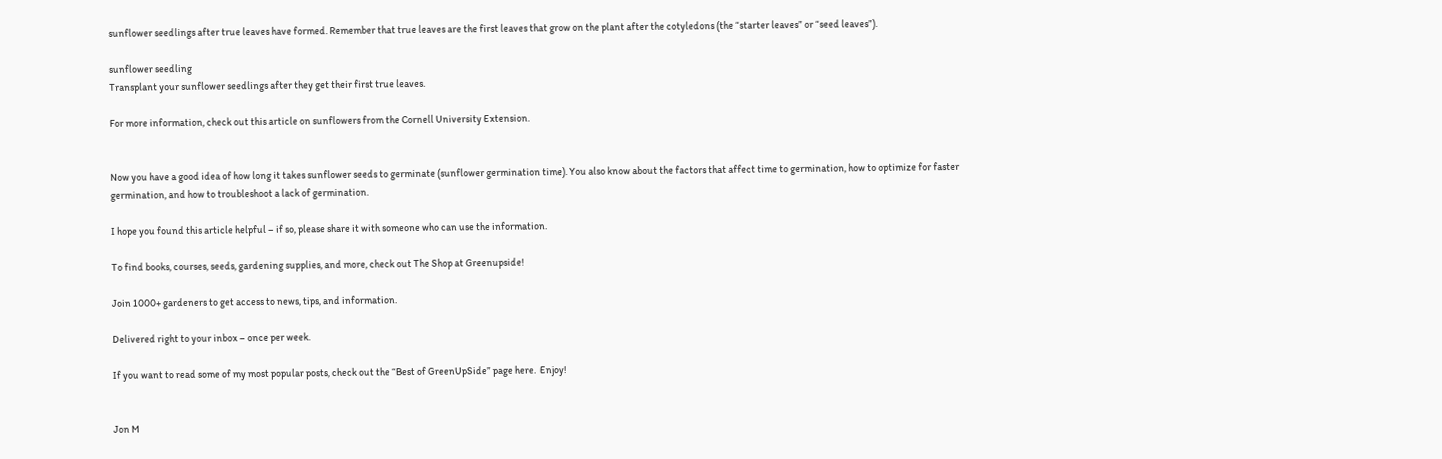sunflower seedlings after true leaves have formed. Remember that true leaves are the first leaves that grow on the plant after the cotyledons (the “starter leaves” or “seed leaves”).

sunflower seedling
Transplant your sunflower seedlings after they get their first true leaves.

For more information, check out this article on sunflowers from the Cornell University Extension.


Now you have a good idea of how long it takes sunflower seeds to germinate (sunflower germination time). You also know about the factors that affect time to germination, how to optimize for faster germination, and how to troubleshoot a lack of germination.

I hope you found this article helpful – if so, please share it with someone who can use the information.

To find books, courses, seeds, gardening supplies, and more, check out The Shop at Greenupside!

Join 1000+ gardeners to get access to news, tips, and information.

Delivered right to your inbox – once per week.

If you want to read some of my most popular posts, check out the “Best of GreenUpSide” page here.  Enjoy!


Jon M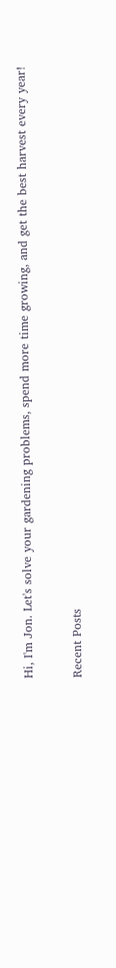Hi, I'm Jon. Let's solve your gardening problems, spend more time growing, and get the best harvest every year!

Recent Posts